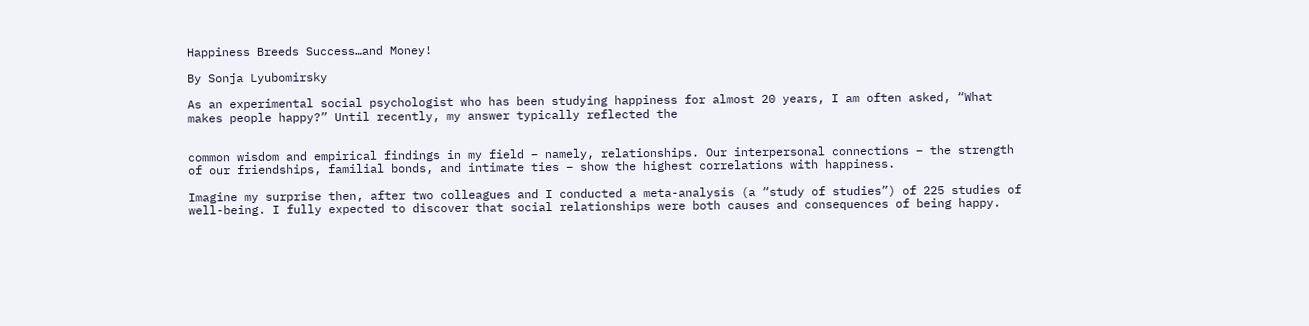Happiness Breeds Success…and Money!

By Sonja Lyubomirsky

As an experimental social psychologist who has been studying happiness for almost 20 years, I am often asked, “What makes people happy?” Until recently, my answer typically reflected the


common wisdom and empirical findings in my field – namely, relationships. Our interpersonal connections – the strength of our friendships, familial bonds, and intimate ties – show the highest correlations with happiness.

Imagine my surprise then, after two colleagues and I conducted a meta-analysis (a “study of studies”) of 225 studies of well-being. I fully expected to discover that social relationships were both causes and consequences of being happy.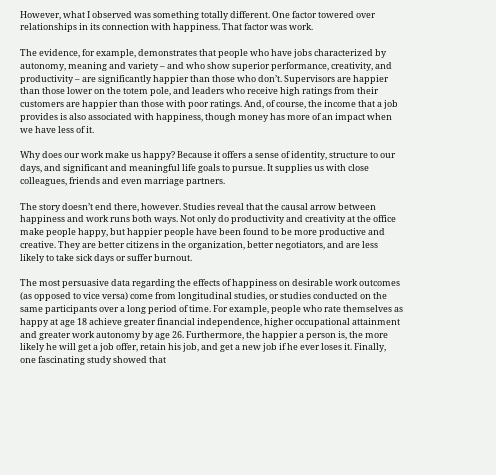However, what I observed was something totally different. One factor towered over relationships in its connection with happiness. That factor was work.

The evidence, for example, demonstrates that people who have jobs characterized by autonomy, meaning and variety – and who show superior performance, creativity, and productivity – are significantly happier than those who don’t. Supervisors are happier than those lower on the totem pole, and leaders who receive high ratings from their customers are happier than those with poor ratings. And, of course, the income that a job provides is also associated with happiness, though money has more of an impact when we have less of it.

Why does our work make us happy? Because it offers a sense of identity, structure to our days, and significant and meaningful life goals to pursue. It supplies us with close colleagues, friends and even marriage partners.

The story doesn’t end there, however. Studies reveal that the causal arrow between happiness and work runs both ways. Not only do productivity and creativity at the office make people happy, but happier people have been found to be more productive and creative. They are better citizens in the organization, better negotiators, and are less likely to take sick days or suffer burnout.

The most persuasive data regarding the effects of happiness on desirable work outcomes (as opposed to vice versa) come from longitudinal studies, or studies conducted on the same participants over a long period of time. For example, people who rate themselves as happy at age 18 achieve greater financial independence, higher occupational attainment and greater work autonomy by age 26. Furthermore, the happier a person is, the more likely he will get a job offer, retain his job, and get a new job if he ever loses it. Finally, one fascinating study showed that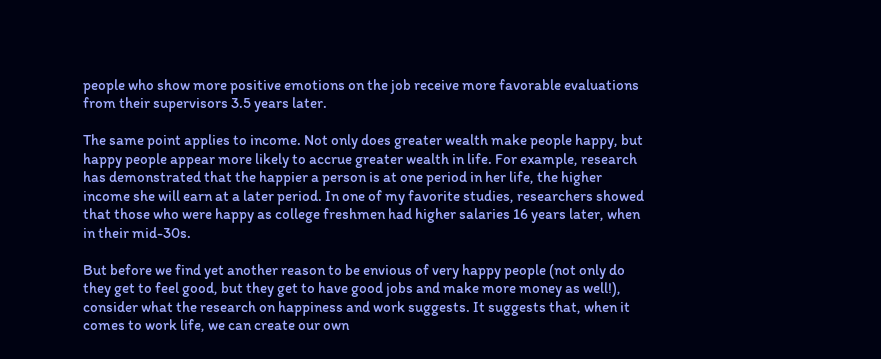people who show more positive emotions on the job receive more favorable evaluations from their supervisors 3.5 years later.

The same point applies to income. Not only does greater wealth make people happy, but happy people appear more likely to accrue greater wealth in life. For example, research has demonstrated that the happier a person is at one period in her life, the higher income she will earn at a later period. In one of my favorite studies, researchers showed that those who were happy as college freshmen had higher salaries 16 years later, when in their mid-30s.

But before we find yet another reason to be envious of very happy people (not only do they get to feel good, but they get to have good jobs and make more money as well!), consider what the research on happiness and work suggests. It suggests that, when it comes to work life, we can create our own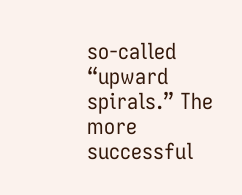so-called “upward spirals.” The more successful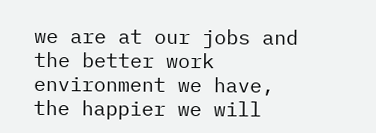we are at our jobs and the better work environment we have, the happier we will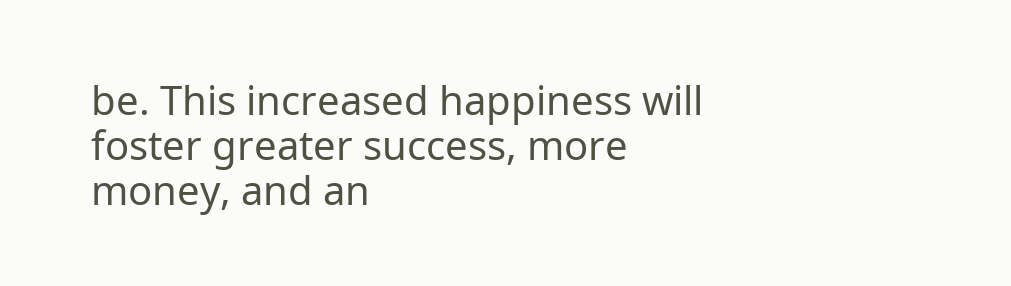be. This increased happiness will foster greater success, more money, and an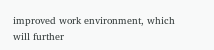improved work environment, which will further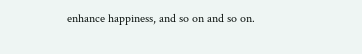enhance happiness, and so on and so on.